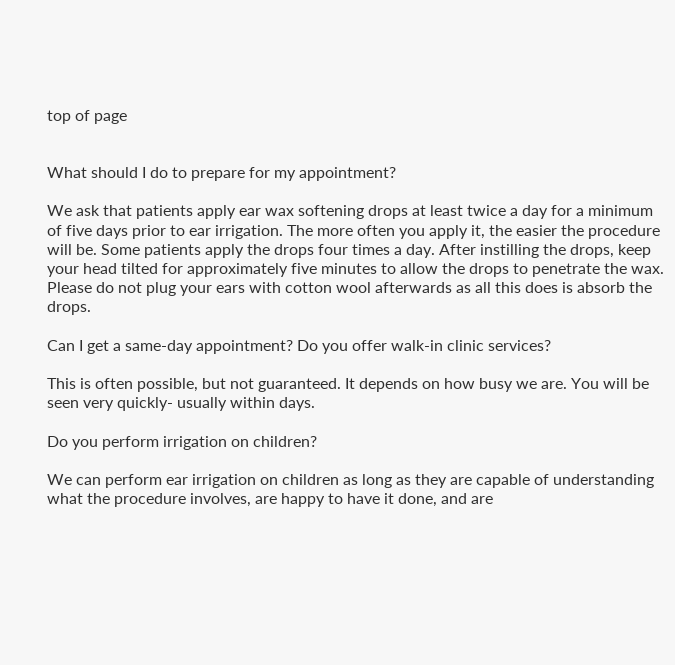top of page


What should I do to prepare for my appointment?

We ask that patients apply ear wax softening drops at least twice a day for a minimum of five days prior to ear irrigation. The more often you apply it, the easier the procedure will be. Some patients apply the drops four times a day. After instilling the drops, keep your head tilted for approximately five minutes to allow the drops to penetrate the wax. Please do not plug your ears with cotton wool afterwards as all this does is absorb the drops.

Can I get a same-day appointment? Do you offer walk-in clinic services?

This is often possible, but not guaranteed. It depends on how busy we are. You will be seen very quickly- usually within days.

Do you perform irrigation on children?

We can perform ear irrigation on children as long as they are capable of understanding what the procedure involves, are happy to have it done, and are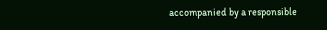accompanied by a responsible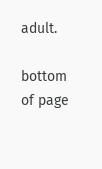adult.

bottom of page